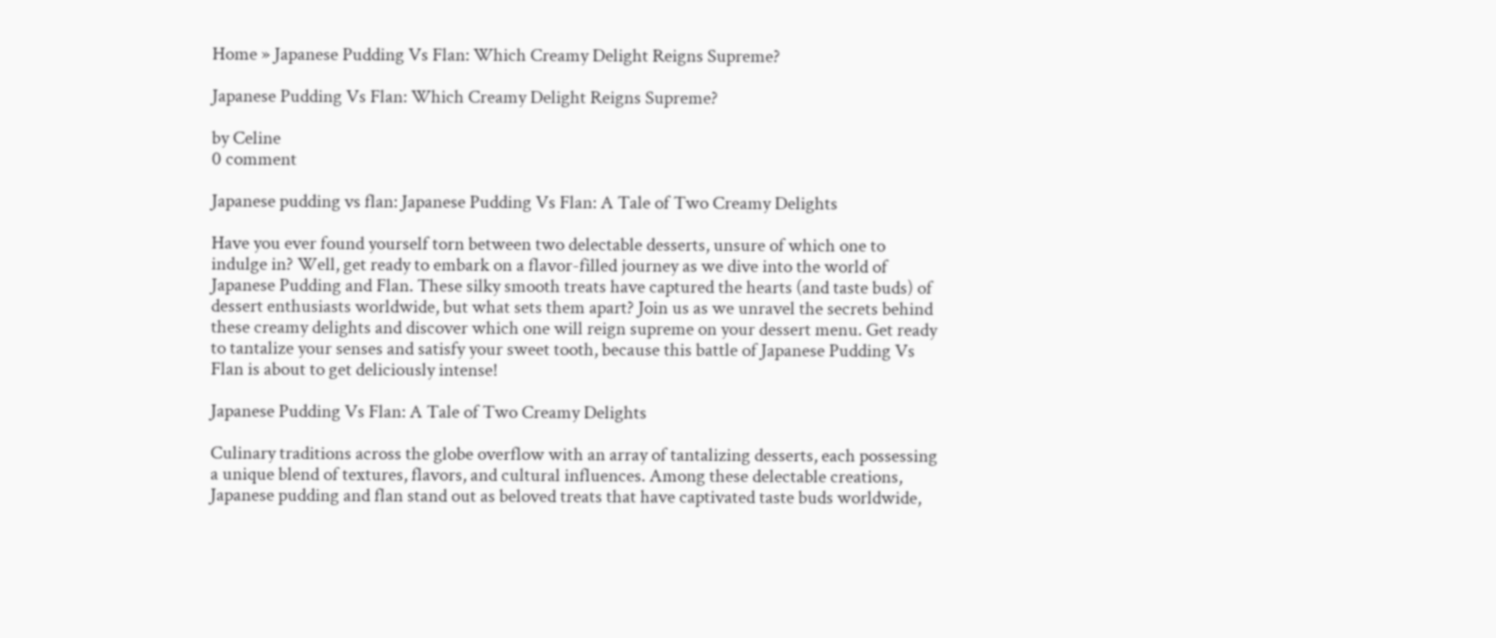Home » Japanese Pudding Vs Flan: Which Creamy Delight Reigns Supreme?

Japanese Pudding Vs Flan: Which Creamy Delight Reigns Supreme?

by Celine
0 comment

Japanese pudding vs flan: Japanese Pudding Vs Flan: A Tale of Two Creamy Delights

Have you ever found yourself torn between two delectable desserts, unsure of which one to indulge in? Well, get ready to embark on a flavor-filled journey as we dive into the world of Japanese Pudding and Flan. These silky smooth treats have captured the hearts (and taste buds) of dessert enthusiasts worldwide, but what sets them apart? Join us as we unravel the secrets behind these creamy delights and discover which one will reign supreme on your dessert menu. Get ready to tantalize your senses and satisfy your sweet tooth, because this battle of Japanese Pudding Vs Flan is about to get deliciously intense!

Japanese Pudding Vs Flan: A Tale of Two Creamy Delights

Culinary traditions across the globe overflow with an array of tantalizing desserts, each possessing a unique blend of textures, flavors, and cultural influences. Among these delectable creations, Japanese pudding and flan stand out as beloved treats that have captivated taste buds worldwide,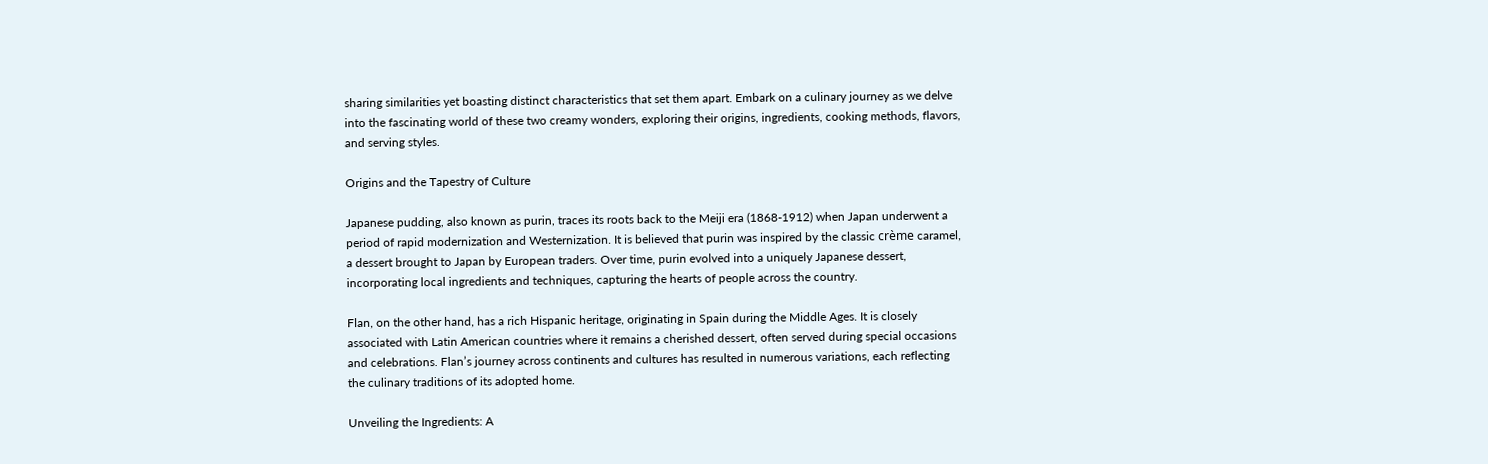sharing similarities yet boasting distinct characteristics that set them apart. Embark on a culinary journey as we delve into the fascinating world of these two creamy wonders, exploring their origins, ingredients, cooking methods, flavors, and serving styles.

Origins and the Tapestry of Culture

Japanese pudding, also known as purin, traces its roots back to the Meiji era (1868-1912) when Japan underwent a period of rapid modernization and Westernization. It is believed that purin was inspired by the classic crème caramel, a dessert brought to Japan by European traders. Over time, purin evolved into a uniquely Japanese dessert, incorporating local ingredients and techniques, capturing the hearts of people across the country.

Flan, on the other hand, has a rich Hispanic heritage, originating in Spain during the Middle Ages. It is closely associated with Latin American countries where it remains a cherished dessert, often served during special occasions and celebrations. Flan’s journey across continents and cultures has resulted in numerous variations, each reflecting the culinary traditions of its adopted home.

Unveiling the Ingredients: A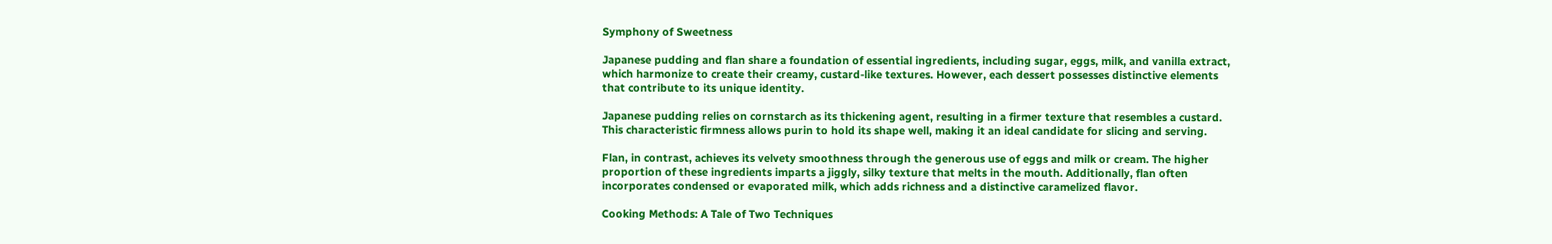Symphony of Sweetness

Japanese pudding and flan share a foundation of essential ingredients, including sugar, eggs, milk, and vanilla extract, which harmonize to create their creamy, custard-like textures. However, each dessert possesses distinctive elements that contribute to its unique identity.

Japanese pudding relies on cornstarch as its thickening agent, resulting in a firmer texture that resembles a custard. This characteristic firmness allows purin to hold its shape well, making it an ideal candidate for slicing and serving.

Flan, in contrast, achieves its velvety smoothness through the generous use of eggs and milk or cream. The higher proportion of these ingredients imparts a jiggly, silky texture that melts in the mouth. Additionally, flan often incorporates condensed or evaporated milk, which adds richness and a distinctive caramelized flavor.

Cooking Methods: A Tale of Two Techniques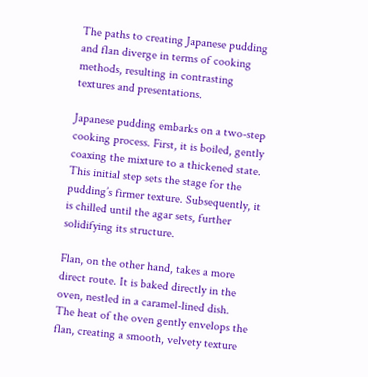The paths to creating Japanese pudding and flan diverge in terms of cooking methods, resulting in contrasting textures and presentations.

Japanese pudding embarks on a two-step cooking process. First, it is boiled, gently coaxing the mixture to a thickened state. This initial step sets the stage for the pudding’s firmer texture. Subsequently, it is chilled until the agar sets, further solidifying its structure.

Flan, on the other hand, takes a more direct route. It is baked directly in the oven, nestled in a caramel-lined dish. The heat of the oven gently envelops the flan, creating a smooth, velvety texture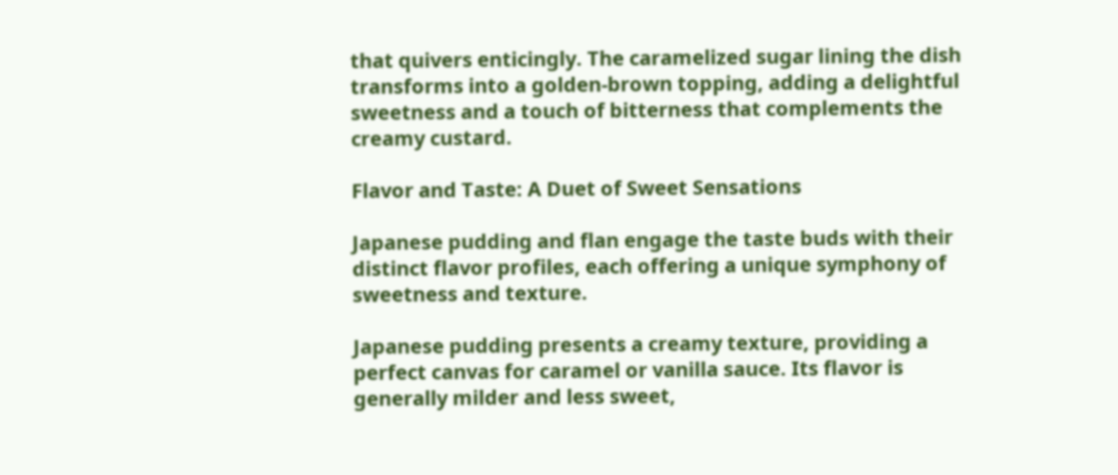that quivers enticingly. The caramelized sugar lining the dish transforms into a golden-brown topping, adding a delightful sweetness and a touch of bitterness that complements the creamy custard.

Flavor and Taste: A Duet of Sweet Sensations

Japanese pudding and flan engage the taste buds with their distinct flavor profiles, each offering a unique symphony of sweetness and texture.

Japanese pudding presents a creamy texture, providing a perfect canvas for caramel or vanilla sauce. Its flavor is generally milder and less sweet,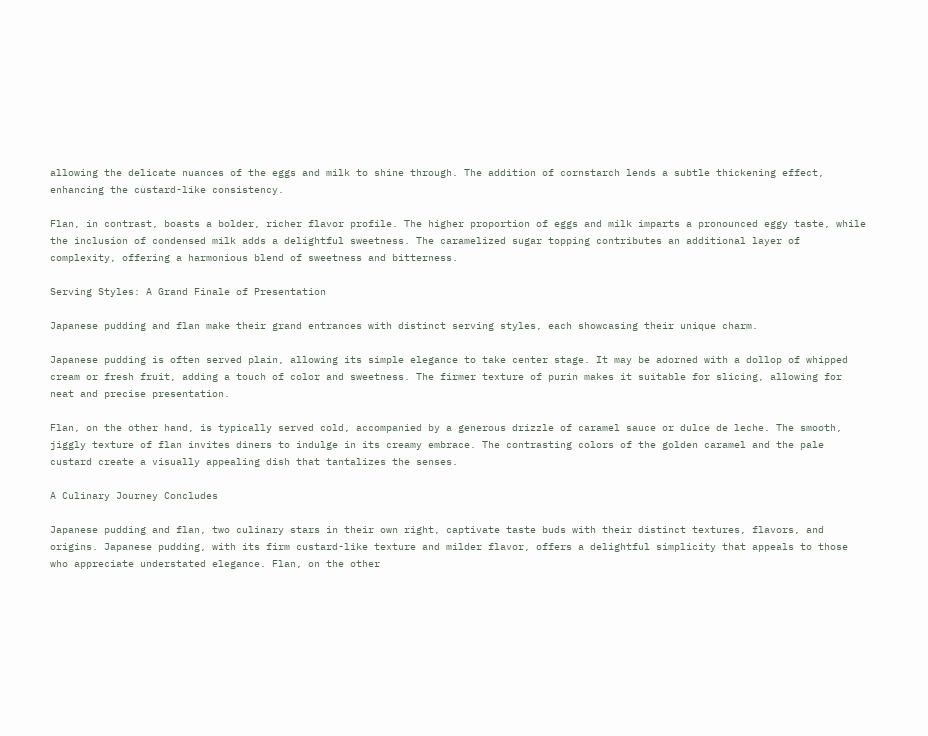allowing the delicate nuances of the eggs and milk to shine through. The addition of cornstarch lends a subtle thickening effect, enhancing the custard-like consistency.

Flan, in contrast, boasts a bolder, richer flavor profile. The higher proportion of eggs and milk imparts a pronounced eggy taste, while the inclusion of condensed milk adds a delightful sweetness. The caramelized sugar topping contributes an additional layer of complexity, offering a harmonious blend of sweetness and bitterness.

Serving Styles: A Grand Finale of Presentation

Japanese pudding and flan make their grand entrances with distinct serving styles, each showcasing their unique charm.

Japanese pudding is often served plain, allowing its simple elegance to take center stage. It may be adorned with a dollop of whipped cream or fresh fruit, adding a touch of color and sweetness. The firmer texture of purin makes it suitable for slicing, allowing for neat and precise presentation.

Flan, on the other hand, is typically served cold, accompanied by a generous drizzle of caramel sauce or dulce de leche. The smooth, jiggly texture of flan invites diners to indulge in its creamy embrace. The contrasting colors of the golden caramel and the pale custard create a visually appealing dish that tantalizes the senses.

A Culinary Journey Concludes

Japanese pudding and flan, two culinary stars in their own right, captivate taste buds with their distinct textures, flavors, and origins. Japanese pudding, with its firm custard-like texture and milder flavor, offers a delightful simplicity that appeals to those who appreciate understated elegance. Flan, on the other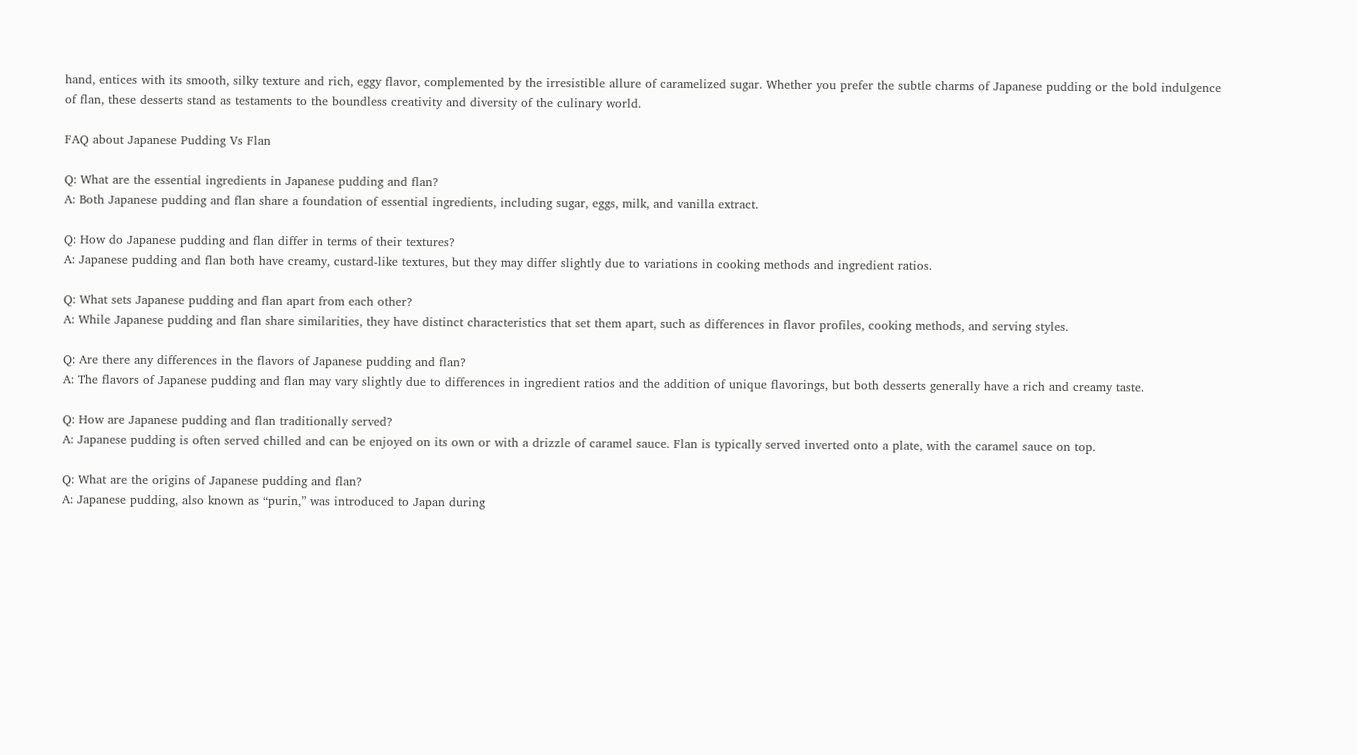hand, entices with its smooth, silky texture and rich, eggy flavor, complemented by the irresistible allure of caramelized sugar. Whether you prefer the subtle charms of Japanese pudding or the bold indulgence of flan, these desserts stand as testaments to the boundless creativity and diversity of the culinary world.

FAQ about Japanese Pudding Vs Flan

Q: What are the essential ingredients in Japanese pudding and flan?
A: Both Japanese pudding and flan share a foundation of essential ingredients, including sugar, eggs, milk, and vanilla extract.

Q: How do Japanese pudding and flan differ in terms of their textures?
A: Japanese pudding and flan both have creamy, custard-like textures, but they may differ slightly due to variations in cooking methods and ingredient ratios.

Q: What sets Japanese pudding and flan apart from each other?
A: While Japanese pudding and flan share similarities, they have distinct characteristics that set them apart, such as differences in flavor profiles, cooking methods, and serving styles.

Q: Are there any differences in the flavors of Japanese pudding and flan?
A: The flavors of Japanese pudding and flan may vary slightly due to differences in ingredient ratios and the addition of unique flavorings, but both desserts generally have a rich and creamy taste.

Q: How are Japanese pudding and flan traditionally served?
A: Japanese pudding is often served chilled and can be enjoyed on its own or with a drizzle of caramel sauce. Flan is typically served inverted onto a plate, with the caramel sauce on top.

Q: What are the origins of Japanese pudding and flan?
A: Japanese pudding, also known as “purin,” was introduced to Japan during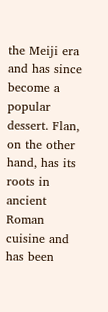the Meiji era and has since become a popular dessert. Flan, on the other hand, has its roots in ancient Roman cuisine and has been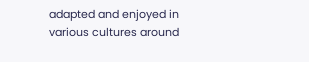adapted and enjoyed in various cultures around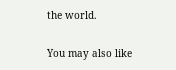the world.

You may also like